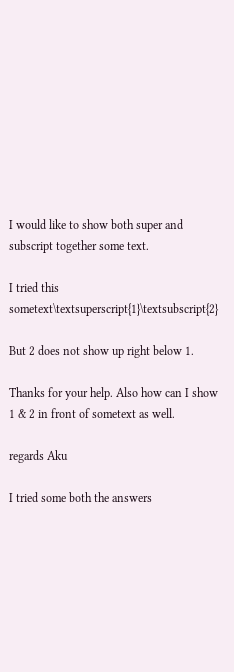I would like to show both super and subscript together some text.

I tried this sometext\textsuperscript{1}\textsubscript{2}

But 2 does not show up right below 1.

Thanks for your help. Also how can I show 1 & 2 in front of sometext as well.

regards Aku

I tried some both the answers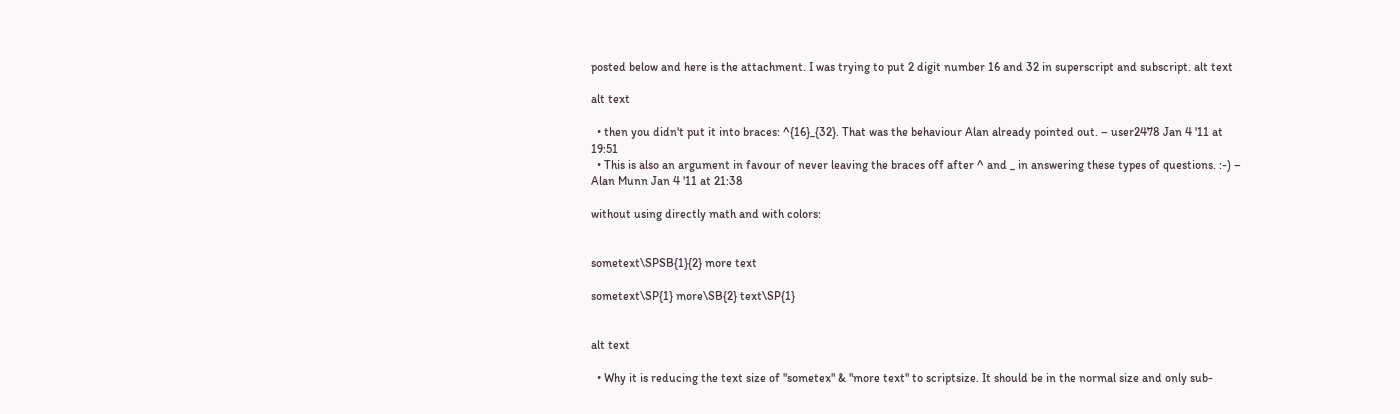posted below and here is the attachment. I was trying to put 2 digit number 16 and 32 in superscript and subscript. alt text

alt text

  • then you didn't put it into braces: ^{16}_{32}. That was the behaviour Alan already pointed out. – user2478 Jan 4 '11 at 19:51
  • This is also an argument in favour of never leaving the braces off after ^ and _ in answering these types of questions. :-) – Alan Munn Jan 4 '11 at 21:38

without using directly math and with colors:


sometext\SPSB{1}{2} more text

sometext\SP{1} more\SB{2} text\SP{1}


alt text

  • Why it is reducing the text size of "sometex" & "more text" to scriptsize. It should be in the normal size and only sub-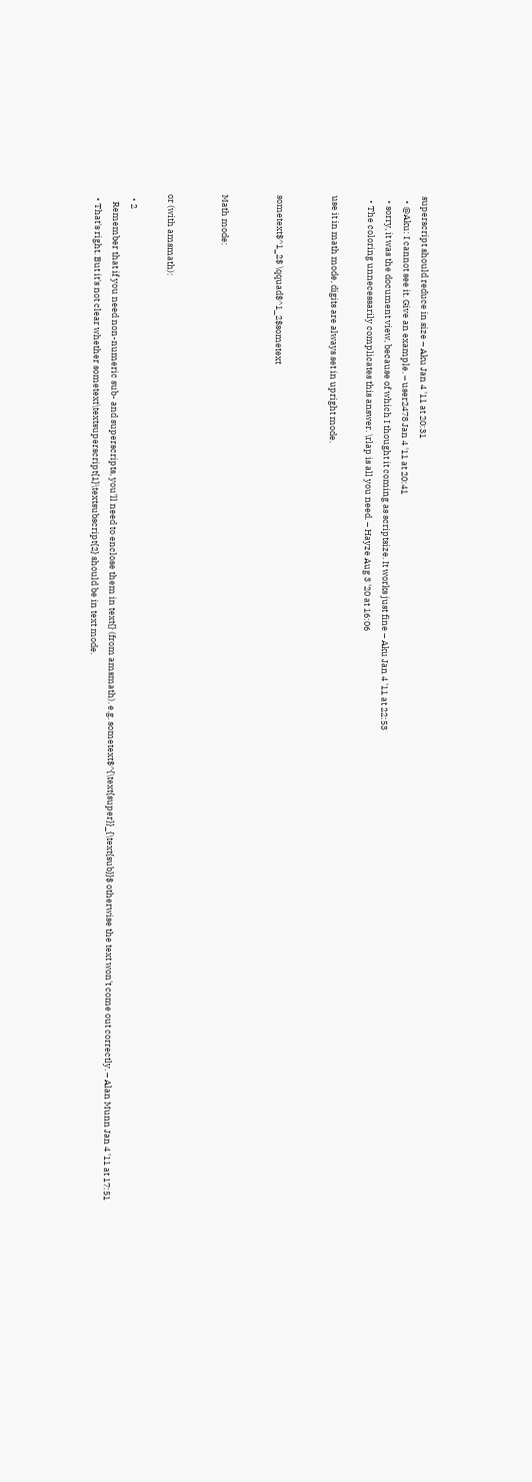superscript should reduce in size – Aku Jan 4 '11 at 20:31
  • @Aku: I cannot see it. Give an example. – user2478 Jan 4 '11 at 20:41
  • sorry, it was the document view, because of which I thought it coming as scriptsize. It works just fine – Aku Jan 4 '11 at 22:53
  • The coloring unnecessarily complicates this answer. \rlap is all you need. – Hayze Aug 3 '20 at 16:06

use it in math mode, digits are always set in upright mode.


sometext$^1_2$ \qquad$^1_2$sometext


Math mode:


or (with amsmath):

  • 2
    Remember that if you need non-numeric sub- and superscripts, you'll need to enclose them in text{} (from amsmath). e.g. sometext$^{\text{super}}_{\text{sub}}$ otherwise the text won't come out correctly. – Alan Munn Jan 4 '11 at 17:51
  • That's right. But it's not clear whether sometext\textsuperscript{1}\textsubscript{2} should be in text mode.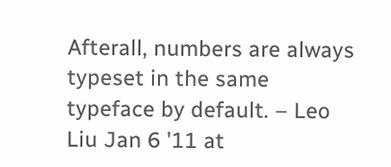Afterall, numbers are always typeset in the same typeface by default. – Leo Liu Jan 6 '11 at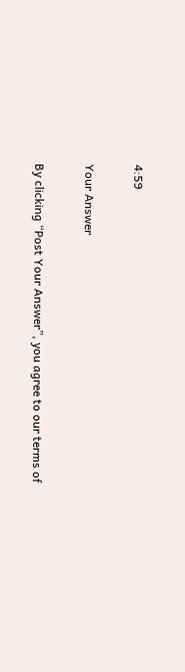4:59

Your Answer

By clicking “Post Your Answer”, you agree to our terms of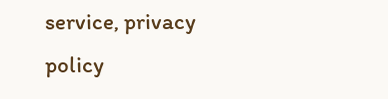service, privacy policy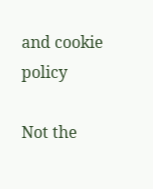and cookie policy

Not the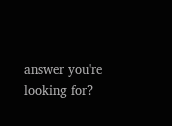answer you're looking for?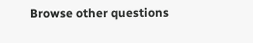Browse other questions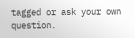tagged or ask your own question.